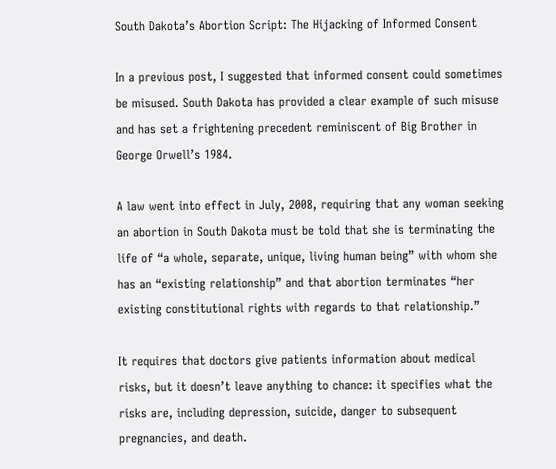South Dakota’s Abortion Script: The Hijacking of Informed Consent

In a previous post, I suggested that informed consent could sometimes be misused. South Dakota has provided a clear example of such misuse and has set a frightening precedent reminiscent of Big Brother in George Orwell’s 1984.

A law went into effect in July, 2008, requiring that any woman seeking an abortion in South Dakota must be told that she is terminating the life of “a whole, separate, unique, living human being” with whom she has an “existing relationship” and that abortion terminates “her existing constitutional rights with regards to that relationship.”

It requires that doctors give patients information about medical risks, but it doesn’t leave anything to chance: it specifies what the risks are, including depression, suicide, danger to subsequent pregnancies, and death.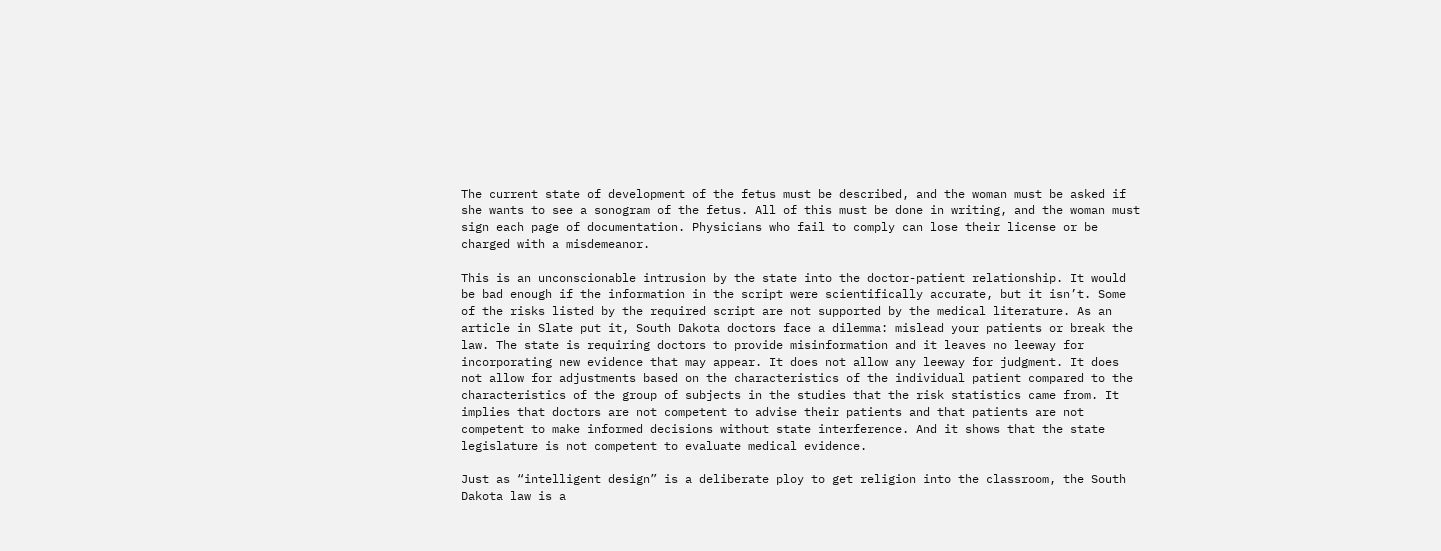The current state of development of the fetus must be described, and the woman must be asked if she wants to see a sonogram of the fetus. All of this must be done in writing, and the woman must sign each page of documentation. Physicians who fail to comply can lose their license or be charged with a misdemeanor.

This is an unconscionable intrusion by the state into the doctor-patient relationship. It would be bad enough if the information in the script were scientifically accurate, but it isn’t. Some of the risks listed by the required script are not supported by the medical literature. As an article in Slate put it, South Dakota doctors face a dilemma: mislead your patients or break the law. The state is requiring doctors to provide misinformation and it leaves no leeway for incorporating new evidence that may appear. It does not allow any leeway for judgment. It does not allow for adjustments based on the characteristics of the individual patient compared to the characteristics of the group of subjects in the studies that the risk statistics came from. It implies that doctors are not competent to advise their patients and that patients are not competent to make informed decisions without state interference. And it shows that the state legislature is not competent to evaluate medical evidence.

Just as “intelligent design” is a deliberate ploy to get religion into the classroom, the South Dakota law is a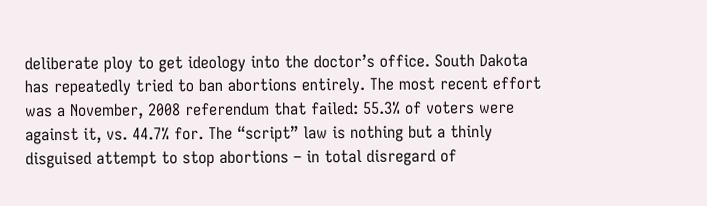deliberate ploy to get ideology into the doctor’s office. South Dakota has repeatedly tried to ban abortions entirely. The most recent effort was a November, 2008 referendum that failed: 55.3% of voters were against it, vs. 44.7% for. The “script” law is nothing but a thinly disguised attempt to stop abortions – in total disregard of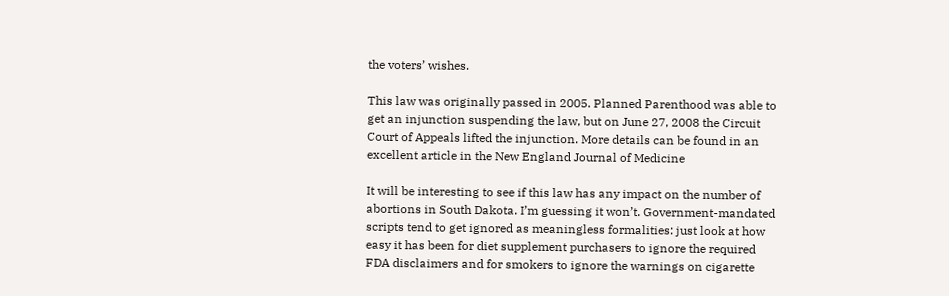the voters’ wishes.

This law was originally passed in 2005. Planned Parenthood was able to get an injunction suspending the law, but on June 27, 2008 the Circuit Court of Appeals lifted the injunction. More details can be found in an excellent article in the New England Journal of Medicine

It will be interesting to see if this law has any impact on the number of abortions in South Dakota. I’m guessing it won’t. Government-mandated scripts tend to get ignored as meaningless formalities: just look at how easy it has been for diet supplement purchasers to ignore the required FDA disclaimers and for smokers to ignore the warnings on cigarette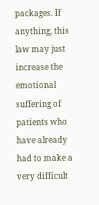packages. If anything, this law may just increase the emotional suffering of patients who have already had to make a very difficult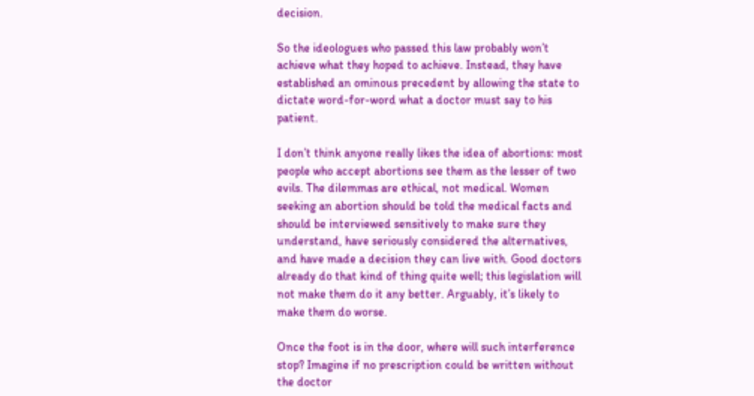decision.

So the ideologues who passed this law probably won’t achieve what they hoped to achieve. Instead, they have established an ominous precedent by allowing the state to dictate word-for-word what a doctor must say to his patient.

I don’t think anyone really likes the idea of abortions: most people who accept abortions see them as the lesser of two evils. The dilemmas are ethical, not medical. Women seeking an abortion should be told the medical facts and should be interviewed sensitively to make sure they understand, have seriously considered the alternatives, and have made a decision they can live with. Good doctors already do that kind of thing quite well; this legislation will not make them do it any better. Arguably, it’s likely to make them do worse.

Once the foot is in the door, where will such interference stop? Imagine if no prescription could be written without the doctor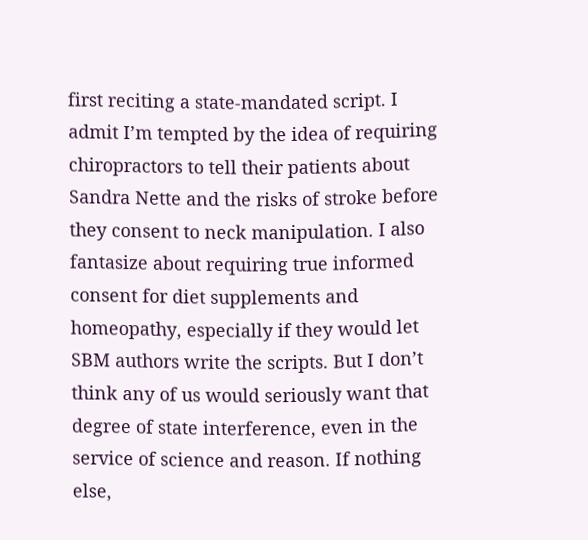first reciting a state-mandated script. I admit I’m tempted by the idea of requiring chiropractors to tell their patients about Sandra Nette and the risks of stroke before they consent to neck manipulation. I also fantasize about requiring true informed consent for diet supplements and homeopathy, especially if they would let SBM authors write the scripts. But I don’t think any of us would seriously want that degree of state interference, even in the service of science and reason. If nothing else,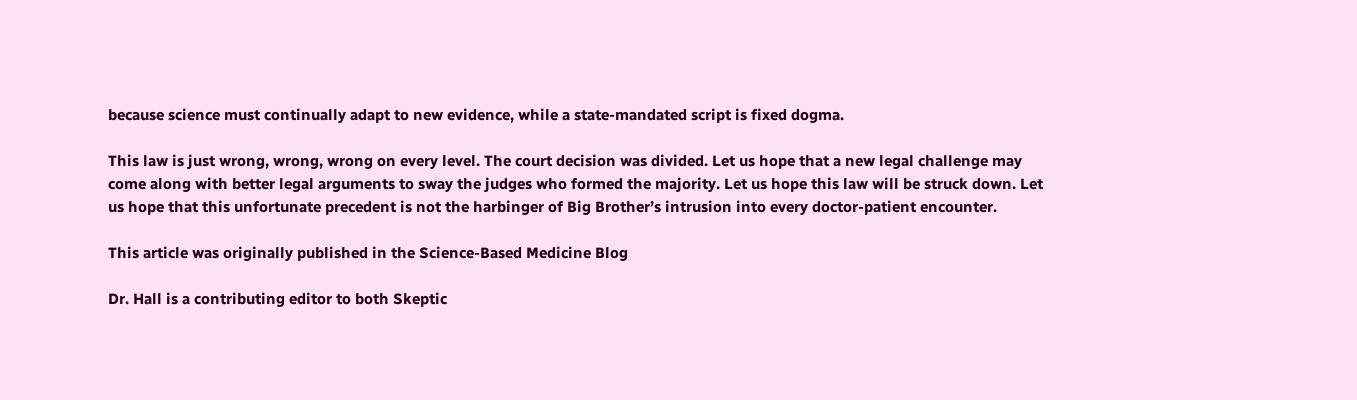because science must continually adapt to new evidence, while a state-mandated script is fixed dogma.

This law is just wrong, wrong, wrong on every level. The court decision was divided. Let us hope that a new legal challenge may come along with better legal arguments to sway the judges who formed the majority. Let us hope this law will be struck down. Let us hope that this unfortunate precedent is not the harbinger of Big Brother’s intrusion into every doctor-patient encounter.

This article was originally published in the Science-Based Medicine Blog

Dr. Hall is a contributing editor to both Skeptic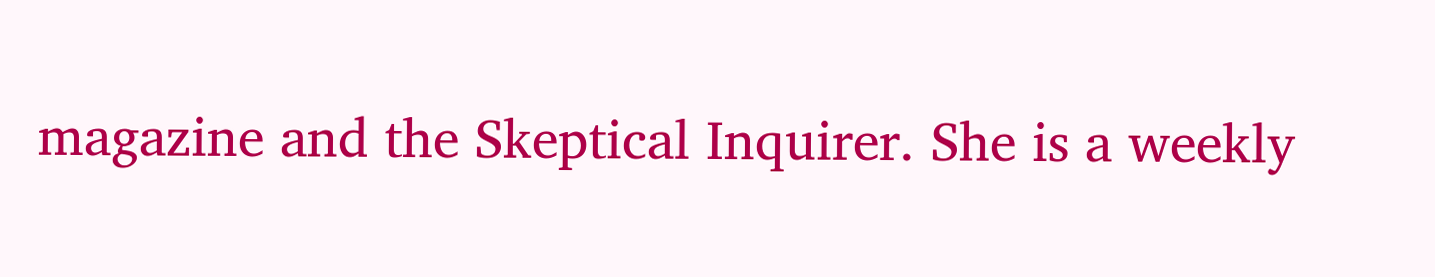magazine and the Skeptical Inquirer. She is a weekly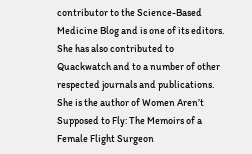contributor to the Science-Based Medicine Blog and is one of its editors. She has also contributed to Quackwatch and to a number of other respected journals and publications. She is the author of Women Aren’t Supposed to Fly: The Memoirs of a Female Flight Surgeon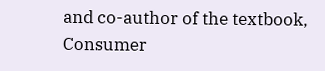and co-author of the textbook, Consumer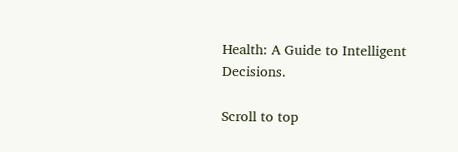Health: A Guide to Intelligent Decisions.

Scroll to top